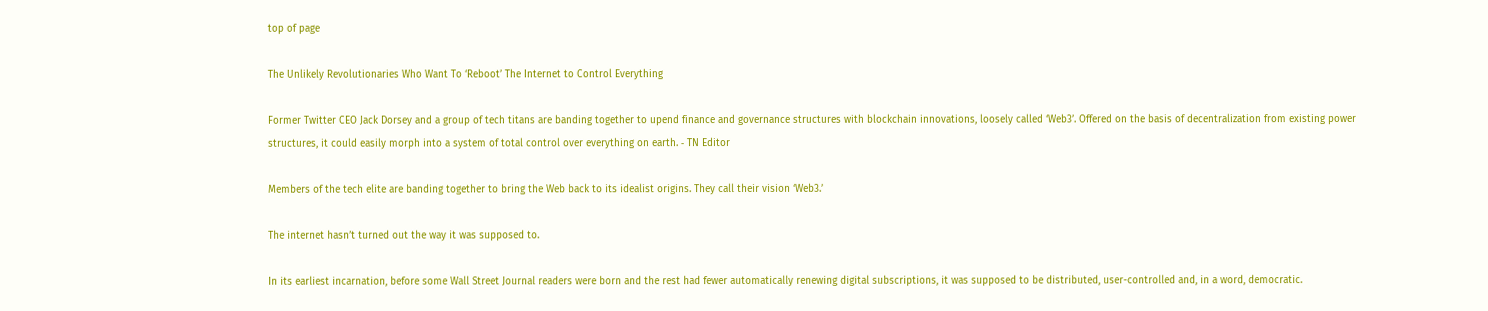top of page

The Unlikely Revolutionaries Who Want To ‘Reboot’ The Internet to Control Everything

Former Twitter CEO Jack Dorsey and a group of tech titans are banding together to upend finance and governance structures with blockchain innovations, loosely called ‘Web3’. Offered on the basis of decentralization from existing power structures, it could easily morph into a system of total control over everything on earth. ⁃ TN Editor

Members of the tech elite are banding together to bring the Web back to its idealist origins. They call their vision ‘Web3.’

The internet hasn’t turned out the way it was supposed to.

In its earliest incarnation, before some Wall Street Journal readers were born and the rest had fewer automatically renewing digital subscriptions, it was supposed to be distributed, user-controlled and, in a word, democratic.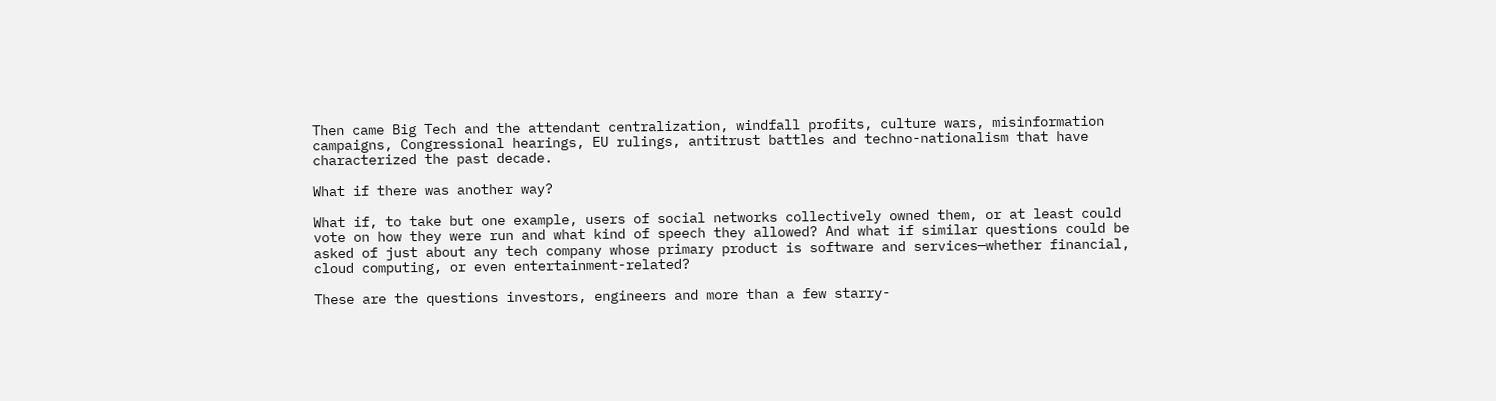Then came Big Tech and the attendant centralization, windfall profits, culture wars, misinformation campaigns, Congressional hearings, EU rulings, antitrust battles and techno-nationalism that have characterized the past decade.

What if there was another way?

What if, to take but one example, users of social networks collectively owned them, or at least could vote on how they were run and what kind of speech they allowed? And what if similar questions could be asked of just about any tech company whose primary product is software and services—whether financial, cloud computing, or even entertainment-related?

These are the questions investors, engineers and more than a few starry-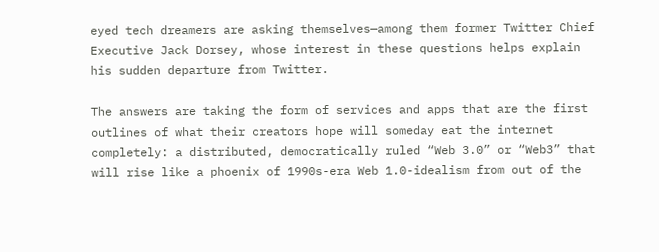eyed tech dreamers are asking themselves—among them former Twitter Chief Executive Jack Dorsey, whose interest in these questions helps explain his sudden departure from Twitter.

The answers are taking the form of services and apps that are the first outlines of what their creators hope will someday eat the internet completely: a distributed, democratically ruled “Web 3.0” or “Web3” that will rise like a phoenix of 1990s-era Web 1.0-idealism from out of the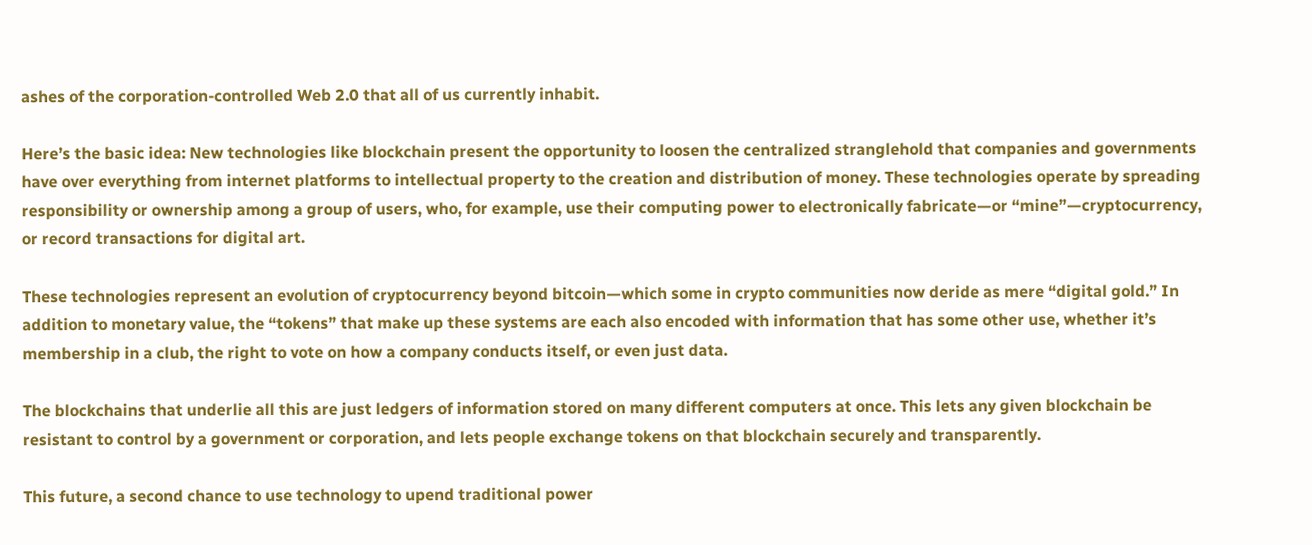ashes of the corporation-controlled Web 2.0 that all of us currently inhabit.

Here’s the basic idea: New technologies like blockchain present the opportunity to loosen the centralized stranglehold that companies and governments have over everything from internet platforms to intellectual property to the creation and distribution of money. These technologies operate by spreading responsibility or ownership among a group of users, who, for example, use their computing power to electronically fabricate—or “mine”—cryptocurrency, or record transactions for digital art.

These technologies represent an evolution of cryptocurrency beyond bitcoin—which some in crypto communities now deride as mere “digital gold.” In addition to monetary value, the “tokens” that make up these systems are each also encoded with information that has some other use, whether it’s membership in a club, the right to vote on how a company conducts itself, or even just data.

The blockchains that underlie all this are just ledgers of information stored on many different computers at once. This lets any given blockchain be resistant to control by a government or corporation, and lets people exchange tokens on that blockchain securely and transparently.

This future, a second chance to use technology to upend traditional power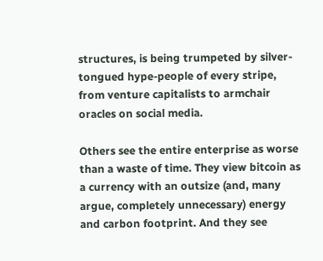structures, is being trumpeted by silver-tongued hype-people of every stripe, from venture capitalists to armchair oracles on social media.

Others see the entire enterprise as worse than a waste of time. They view bitcoin as a currency with an outsize (and, many argue, completely unnecessary) energy and carbon footprint. And they see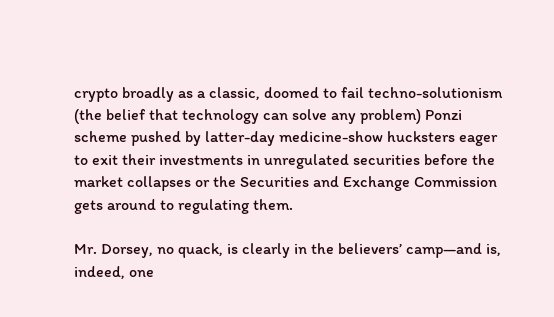crypto broadly as a classic, doomed to fail techno-solutionism (the belief that technology can solve any problem) Ponzi scheme pushed by latter-day medicine-show hucksters eager to exit their investments in unregulated securities before the market collapses or the Securities and Exchange Commission gets around to regulating them.

Mr. Dorsey, no quack, is clearly in the believers’ camp—and is, indeed, one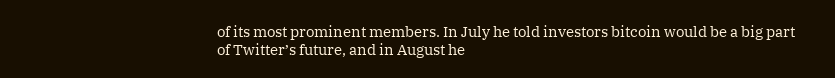of its most prominent members. In July he told investors bitcoin would be a big part of Twitter’s future, and in August he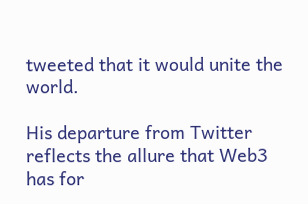tweeted that it would unite the world.

His departure from Twitter reflects the allure that Web3 has for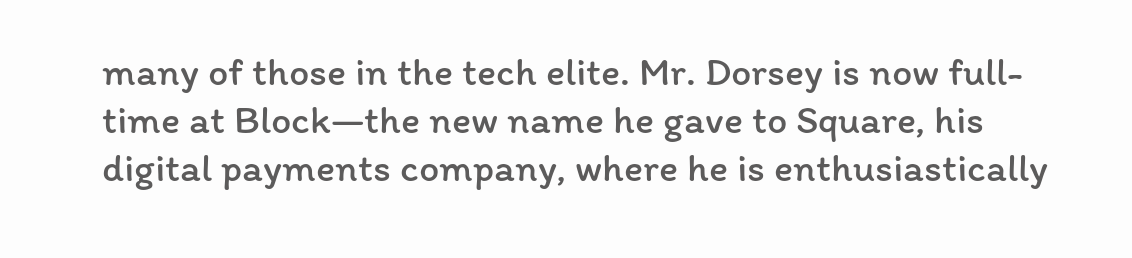many of those in the tech elite. Mr. Dorsey is now full-time at Block—the new name he gave to Square, his digital payments company, where he is enthusiastically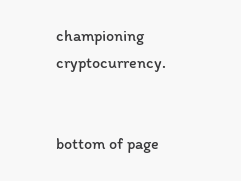championing cryptocurrency.


bottom of page